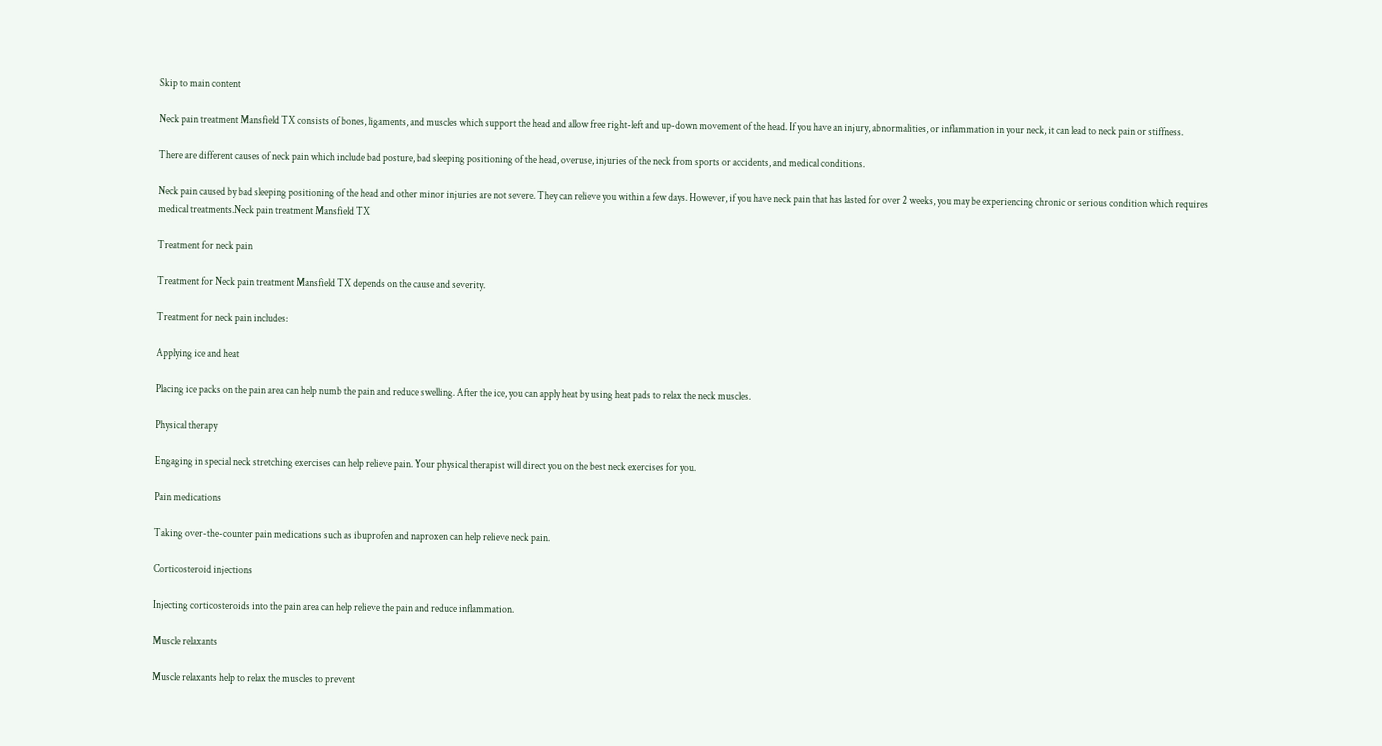Skip to main content

Neck pain treatment Mansfield TX consists of bones, ligaments, and muscles which support the head and allow free right-left and up-down movement of the head. If you have an injury, abnormalities, or inflammation in your neck, it can lead to neck pain or stiffness.

There are different causes of neck pain which include bad posture, bad sleeping positioning of the head, overuse, injuries of the neck from sports or accidents, and medical conditions.

Neck pain caused by bad sleeping positioning of the head and other minor injuries are not severe. They can relieve you within a few days. However, if you have neck pain that has lasted for over 2 weeks, you may be experiencing chronic or serious condition which requires medical treatments.Neck pain treatment Mansfield TX

Treatment for neck pain

Treatment for Neck pain treatment Mansfield TX depends on the cause and severity.

Treatment for neck pain includes:

Applying ice and heat

Placing ice packs on the pain area can help numb the pain and reduce swelling. After the ice, you can apply heat by using heat pads to relax the neck muscles.

Physical therapy

Engaging in special neck stretching exercises can help relieve pain. Your physical therapist will direct you on the best neck exercises for you.

Pain medications

Taking over-the-counter pain medications such as ibuprofen and naproxen can help relieve neck pain.

Corticosteroid injections

Injecting corticosteroids into the pain area can help relieve the pain and reduce inflammation.

Muscle relaxants

Muscle relaxants help to relax the muscles to prevent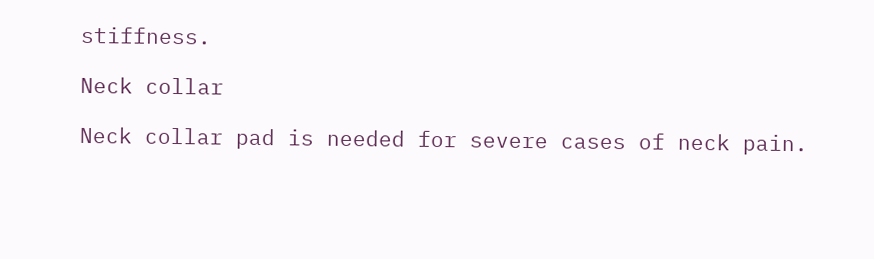stiffness.

Neck collar

Neck collar pad is needed for severe cases of neck pain.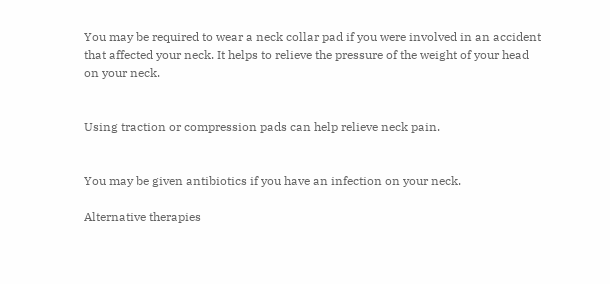You may be required to wear a neck collar pad if you were involved in an accident that affected your neck. It helps to relieve the pressure of the weight of your head on your neck.


Using traction or compression pads can help relieve neck pain.


You may be given antibiotics if you have an infection on your neck.

Alternative therapies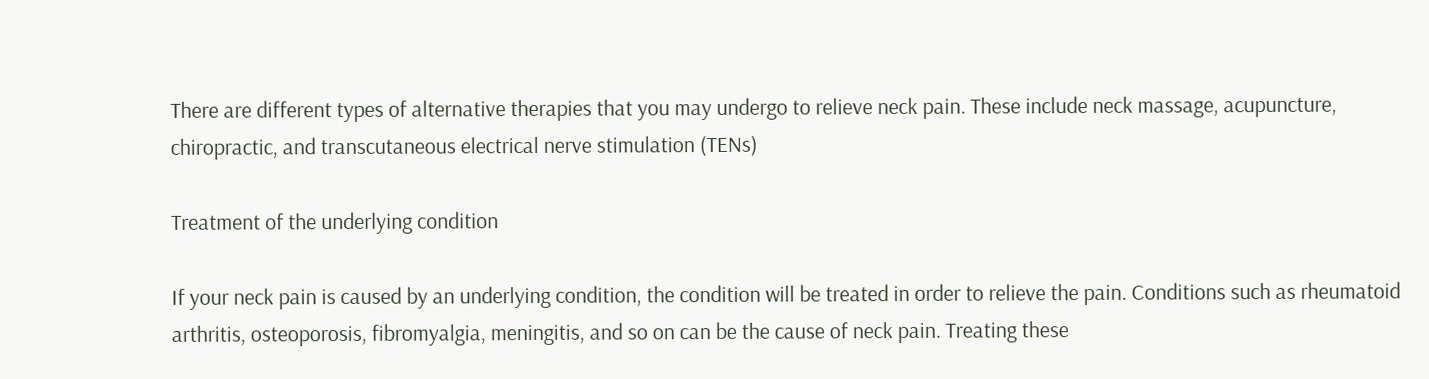There are different types of alternative therapies that you may undergo to relieve neck pain. These include neck massage, acupuncture, chiropractic, and transcutaneous electrical nerve stimulation (TENs)

Treatment of the underlying condition

If your neck pain is caused by an underlying condition, the condition will be treated in order to relieve the pain. Conditions such as rheumatoid arthritis, osteoporosis, fibromyalgia, meningitis, and so on can be the cause of neck pain. Treating these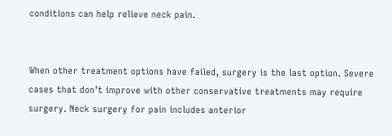conditions can help relieve neck pain.


When other treatment options have failed, surgery is the last option. Severe cases that don’t improve with other conservative treatments may require surgery. Neck surgery for pain includes anterior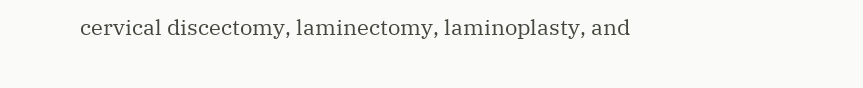cervical discectomy, laminectomy, laminoplasty, and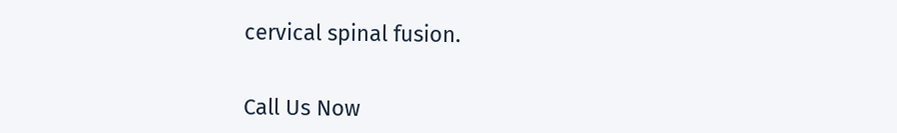cervical spinal fusion.


Call Us Now